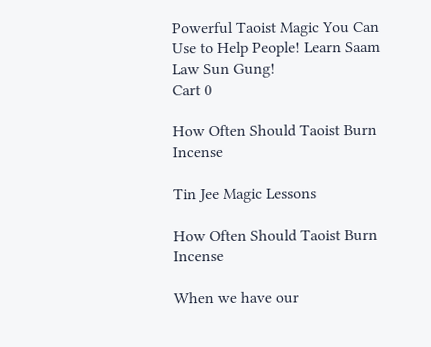Powerful Taoist Magic You Can Use to Help People! Learn Saam Law Sun Gung!
Cart 0

How Often Should Taoist Burn Incense

Tin Jee Magic Lessons

How Often Should Taoist Burn Incense

When we have our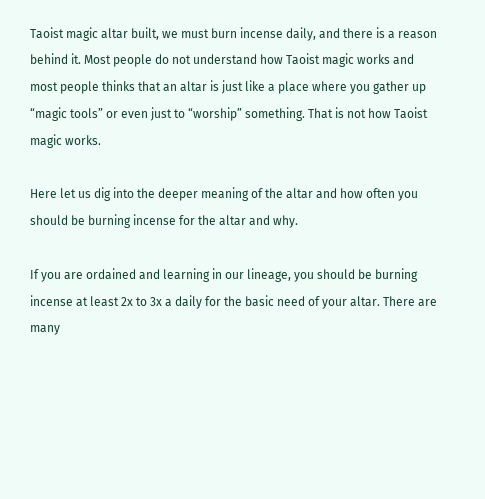Taoist magic altar built, we must burn incense daily, and there is a reason behind it. Most people do not understand how Taoist magic works and most people thinks that an altar is just like a place where you gather up “magic tools” or even just to “worship” something. That is not how Taoist magic works.

Here let us dig into the deeper meaning of the altar and how often you should be burning incense for the altar and why.

If you are ordained and learning in our lineage, you should be burning incense at least 2x to 3x a daily for the basic need of your altar. There are many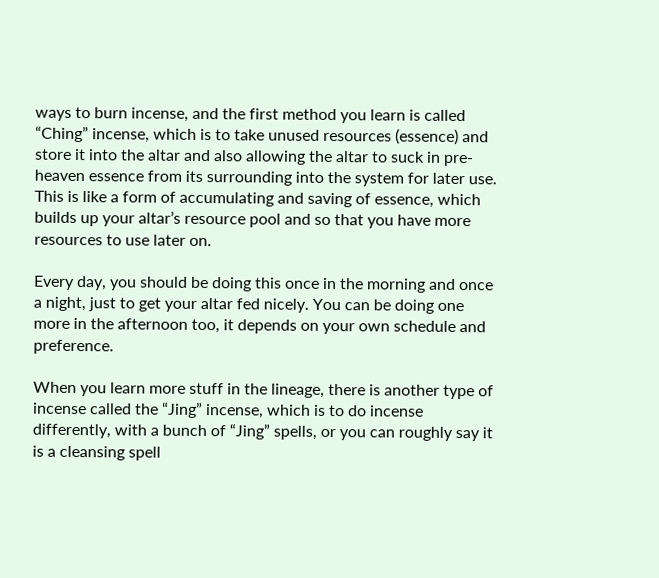ways to burn incense, and the first method you learn is called “Ching” incense, which is to take unused resources (essence) and store it into the altar and also allowing the altar to suck in pre-heaven essence from its surrounding into the system for later use. This is like a form of accumulating and saving of essence, which builds up your altar’s resource pool and so that you have more resources to use later on.

Every day, you should be doing this once in the morning and once a night, just to get your altar fed nicely. You can be doing one more in the afternoon too, it depends on your own schedule and preference.

When you learn more stuff in the lineage, there is another type of incense called the “Jing” incense, which is to do incense differently, with a bunch of “Jing” spells, or you can roughly say it is a cleansing spell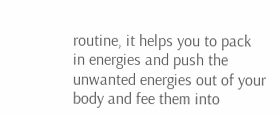routine, it helps you to pack in energies and push the unwanted energies out of your body and fee them into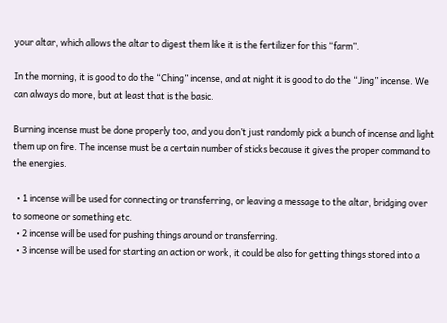your altar, which allows the altar to digest them like it is the fertilizer for this “farm”.

In the morning, it is good to do the “Ching” incense, and at night it is good to do the “Jing” incense. We can always do more, but at least that is the basic.

Burning incense must be done properly too, and you don’t just randomly pick a bunch of incense and light them up on fire. The incense must be a certain number of sticks because it gives the proper command to the energies.

  • 1 incense will be used for connecting or transferring, or leaving a message to the altar, bridging over to someone or something etc.
  • 2 incense will be used for pushing things around or transferring.
  • 3 incense will be used for starting an action or work, it could be also for getting things stored into a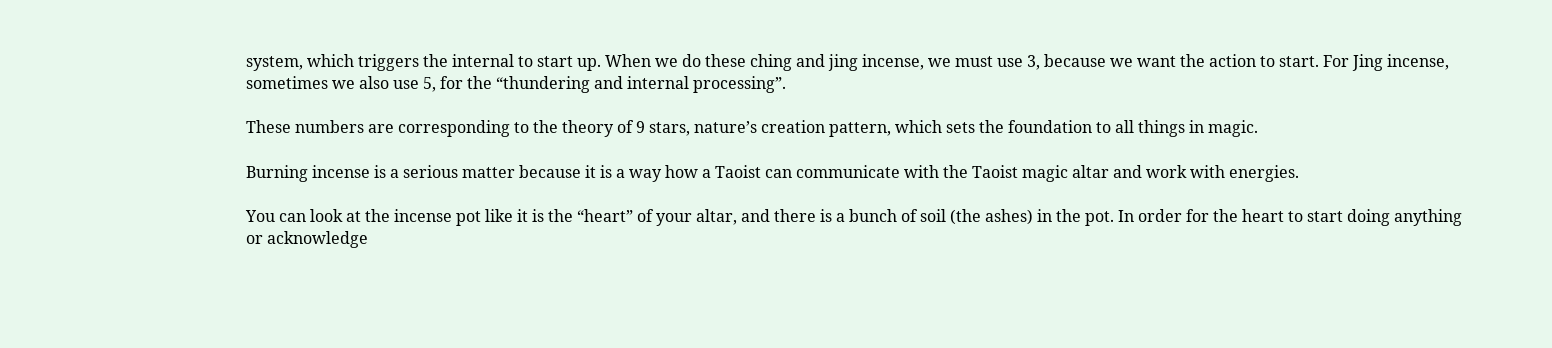system, which triggers the internal to start up. When we do these ching and jing incense, we must use 3, because we want the action to start. For Jing incense, sometimes we also use 5, for the “thundering and internal processing”.

These numbers are corresponding to the theory of 9 stars, nature’s creation pattern, which sets the foundation to all things in magic.

Burning incense is a serious matter because it is a way how a Taoist can communicate with the Taoist magic altar and work with energies.

You can look at the incense pot like it is the “heart” of your altar, and there is a bunch of soil (the ashes) in the pot. In order for the heart to start doing anything or acknowledge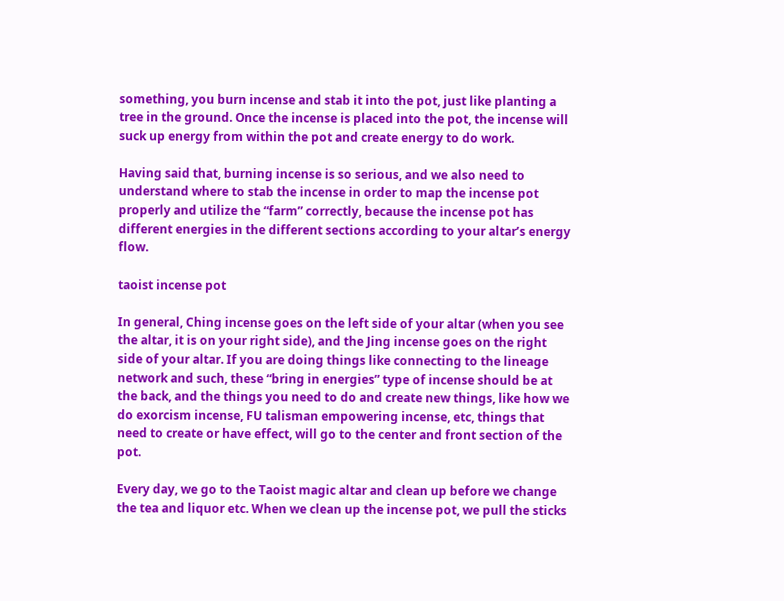something, you burn incense and stab it into the pot, just like planting a tree in the ground. Once the incense is placed into the pot, the incense will suck up energy from within the pot and create energy to do work.

Having said that, burning incense is so serious, and we also need to understand where to stab the incense in order to map the incense pot properly and utilize the “farm” correctly, because the incense pot has different energies in the different sections according to your altar’s energy flow.

taoist incense pot

In general, Ching incense goes on the left side of your altar (when you see the altar, it is on your right side), and the Jing incense goes on the right side of your altar. If you are doing things like connecting to the lineage network and such, these “bring in energies” type of incense should be at the back, and the things you need to do and create new things, like how we do exorcism incense, FU talisman empowering incense, etc, things that need to create or have effect, will go to the center and front section of the pot.

Every day, we go to the Taoist magic altar and clean up before we change the tea and liquor etc. When we clean up the incense pot, we pull the sticks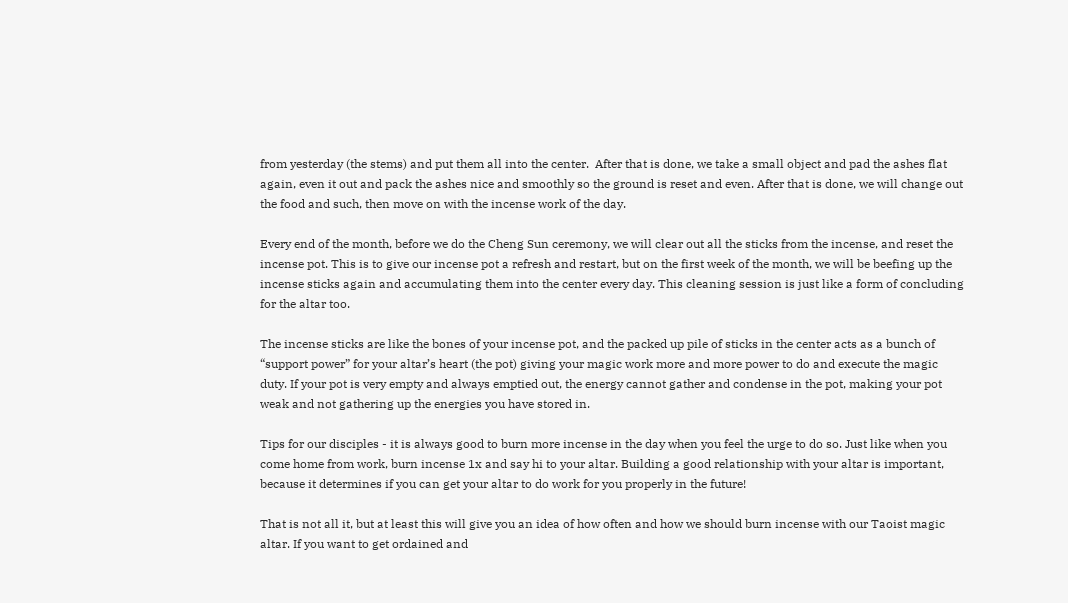from yesterday (the stems) and put them all into the center.  After that is done, we take a small object and pad the ashes flat again, even it out and pack the ashes nice and smoothly so the ground is reset and even. After that is done, we will change out the food and such, then move on with the incense work of the day.

Every end of the month, before we do the Cheng Sun ceremony, we will clear out all the sticks from the incense, and reset the incense pot. This is to give our incense pot a refresh and restart, but on the first week of the month, we will be beefing up the incense sticks again and accumulating them into the center every day. This cleaning session is just like a form of concluding for the altar too.

The incense sticks are like the bones of your incense pot, and the packed up pile of sticks in the center acts as a bunch of “support power” for your altar’s heart (the pot) giving your magic work more and more power to do and execute the magic duty. If your pot is very empty and always emptied out, the energy cannot gather and condense in the pot, making your pot weak and not gathering up the energies you have stored in.

Tips for our disciples - it is always good to burn more incense in the day when you feel the urge to do so. Just like when you come home from work, burn incense 1x and say hi to your altar. Building a good relationship with your altar is important, because it determines if you can get your altar to do work for you properly in the future!

That is not all it, but at least this will give you an idea of how often and how we should burn incense with our Taoist magic altar. If you want to get ordained and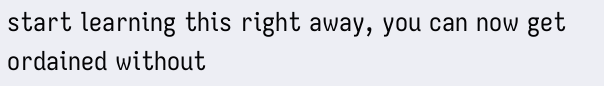start learning this right away, you can now get ordained without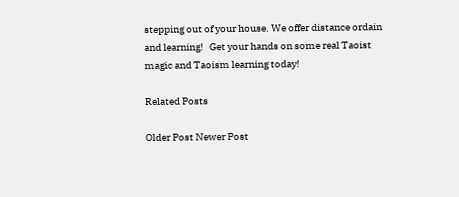stepping out of your house. We offer distance ordain and learning!   Get your hands on some real Taoist magic and Taoism learning today!

Related Posts

Older Post Newer Post